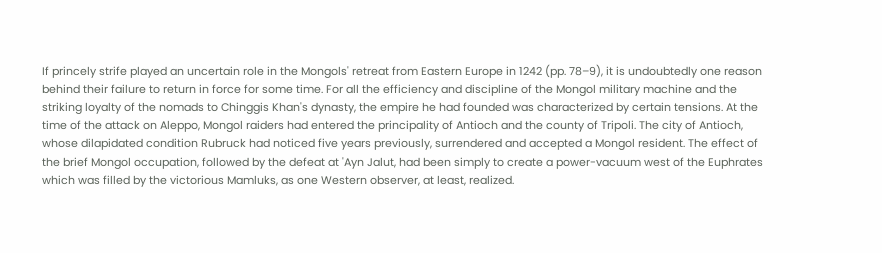If princely strife played an uncertain role in the Mongols' retreat from Eastern Europe in 1242 (pp. 78–9), it is undoubtedly one reason behind their failure to return in force for some time. For all the efficiency and discipline of the Mongol military machine and the striking loyalty of the nomads to Chinggis Khan's dynasty, the empire he had founded was characterized by certain tensions. At the time of the attack on Aleppo, Mongol raiders had entered the principality of Antioch and the county of Tripoli. The city of Antioch, whose dilapidated condition Rubruck had noticed five years previously, surrendered and accepted a Mongol resident. The effect of the brief Mongol occupation, followed by the defeat at 'Ayn Jalut, had been simply to create a power-vacuum west of the Euphrates which was filled by the victorious Mamluks, as one Western observer, at least, realized.